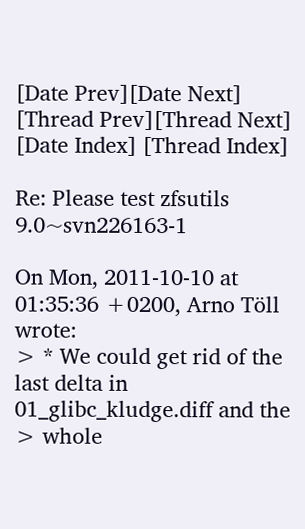[Date Prev][Date Next] [Thread Prev][Thread Next] [Date Index] [Thread Index]

Re: Please test zfsutils 9.0~svn226163-1

On Mon, 2011-10-10 at 01:35:36 +0200, Arno Töll wrote:
> * We could get rid of the last delta in 01_glibc_kludge.diff and the
> whole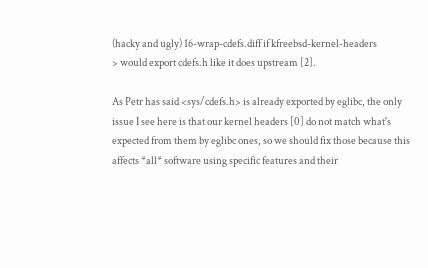(hacky and ugly) 16-wrap-cdefs.diff if kfreebsd-kernel-headers
> would export cdefs.h like it does upstream [2].

As Petr has said <sys/cdefs.h> is already exported by eglibc, the only
issue I see here is that our kernel headers [0] do not match what's
expected from them by eglibc ones, so we should fix those because this
affects *all* software using specific features and their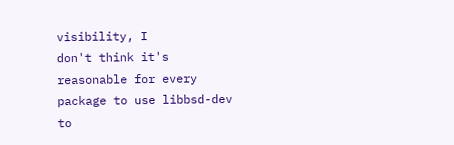visibility, I
don't think it's reasonable for every package to use libbsd-dev to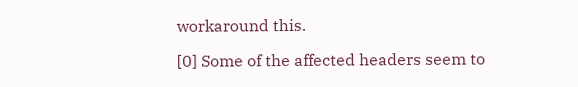workaround this.

[0] Some of the affected headers seem to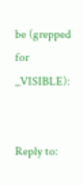be (grepped for _VISIBLE):


Reply to: